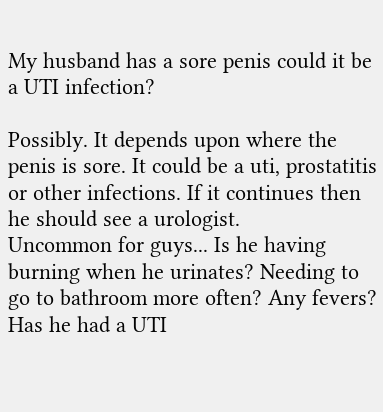My husband has a sore penis could it be a UTI infection?

Possibly. It depends upon where the penis is sore. It could be a uti, prostatitis or other infections. If it continues then he should see a urologist.
Uncommon for guys... Is he having burning when he urinates? Needing to go to bathroom more often? Any fevers? Has he had a UTI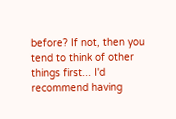before? If not, then you tend to think of other things first... I'd recommend having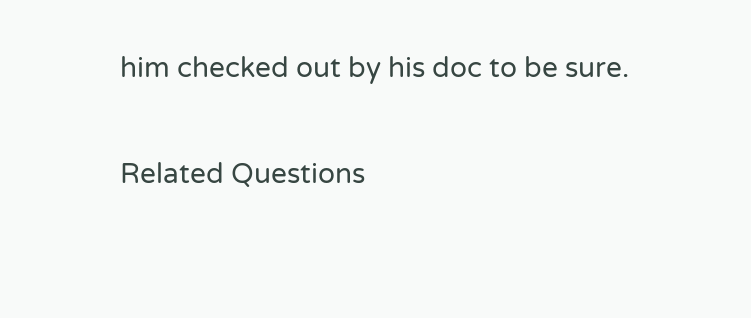him checked out by his doc to be sure.

Related Questions